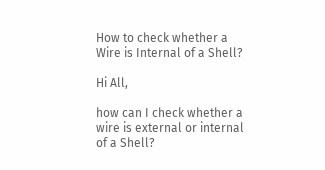How to check whether a Wire is Internal of a Shell?

Hi All,

how can I check whether a wire is external or internal of a Shell?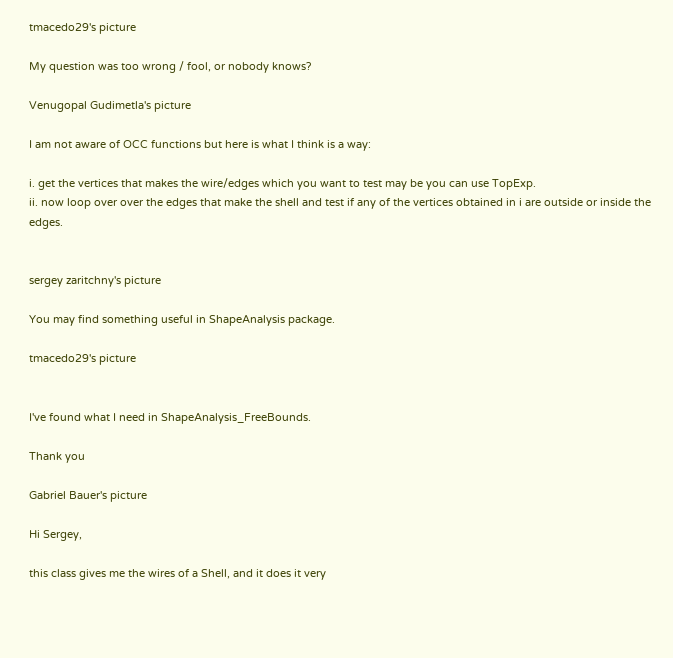tmacedo29's picture

My question was too wrong / fool, or nobody knows?

Venugopal Gudimetla's picture

I am not aware of OCC functions but here is what I think is a way:

i. get the vertices that makes the wire/edges which you want to test may be you can use TopExp.
ii. now loop over over the edges that make the shell and test if any of the vertices obtained in i are outside or inside the edges.


sergey zaritchny's picture

You may find something useful in ShapeAnalysis package.

tmacedo29's picture


I've found what I need in ShapeAnalysis_FreeBounds.

Thank you

Gabriel Bauer's picture

Hi Sergey,

this class gives me the wires of a Shell, and it does it very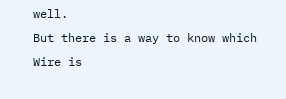well.
But there is a way to know which Wire is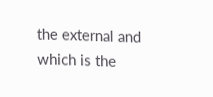the external and which is the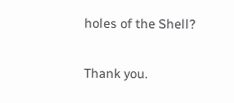holes of the Shell?

Thank you.